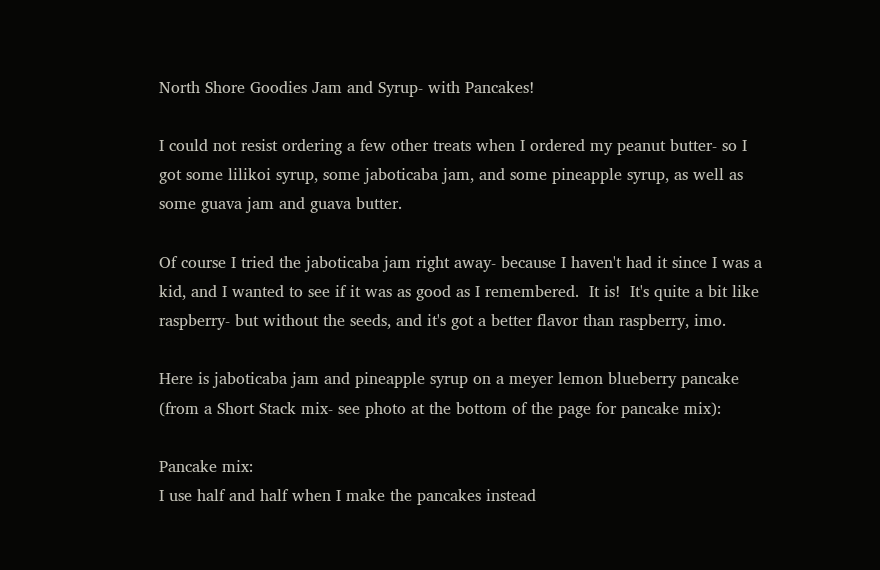North Shore Goodies Jam and Syrup- with Pancakes!

I could not resist ordering a few other treats when I ordered my peanut butter- so I got some lilikoi syrup, some jaboticaba jam, and some pineapple syrup, as well as some guava jam and guava butter.

Of course I tried the jaboticaba jam right away- because I haven't had it since I was a kid, and I wanted to see if it was as good as I remembered.  It is!  It's quite a bit like raspberry- but without the seeds, and it's got a better flavor than raspberry, imo.

Here is jaboticaba jam and pineapple syrup on a meyer lemon blueberry pancake (from a Short Stack mix- see photo at the bottom of the page for pancake mix):

Pancake mix:
I use half and half when I make the pancakes instead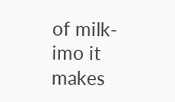of milk- imo it makes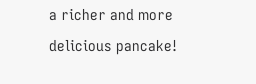a richer and more delicious pancake!